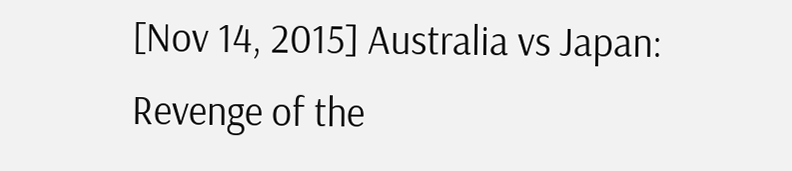[Nov 14, 2015] Australia vs Japan: Revenge of the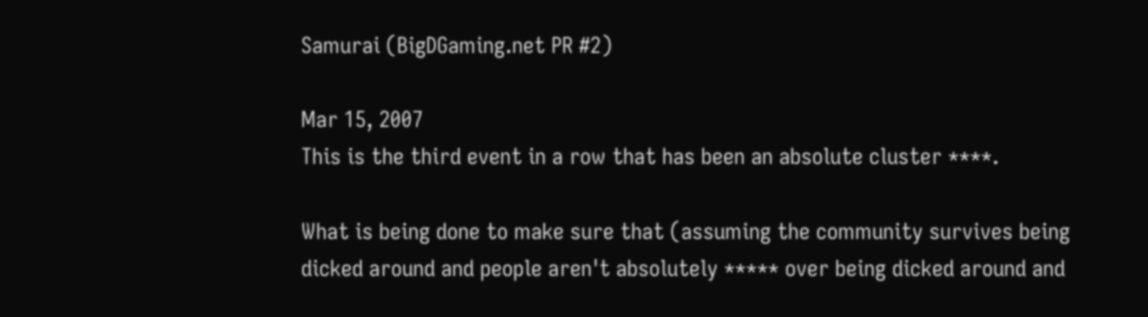Samurai (BigDGaming.net PR #2)

Mar 15, 2007
This is the third event in a row that has been an absolute cluster ****.

What is being done to make sure that (assuming the community survives being dicked around and people aren't absolutely ***** over being dicked around and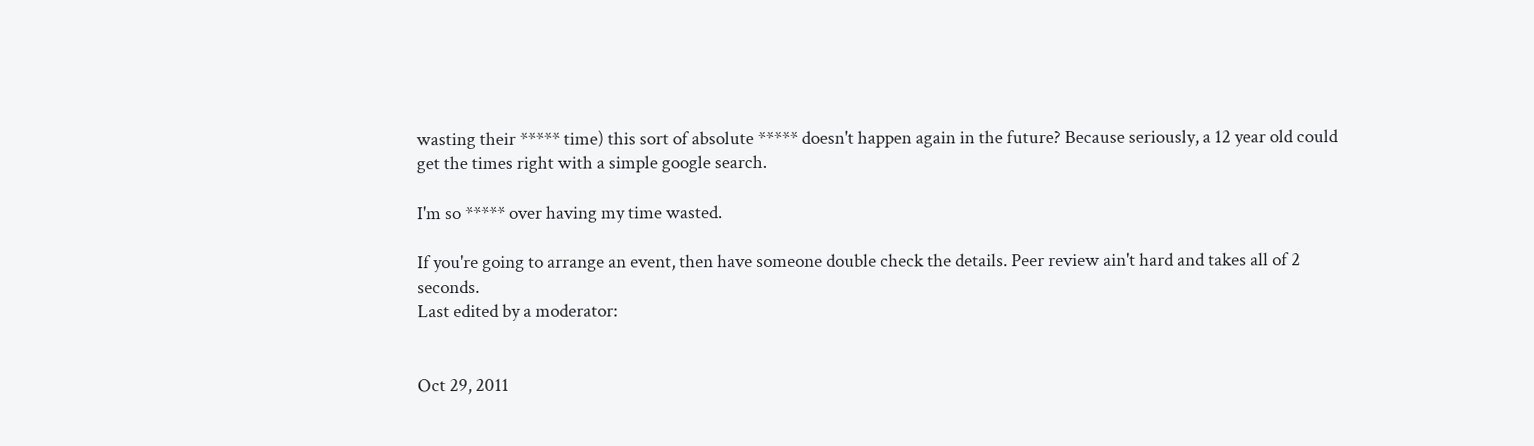wasting their ***** time) this sort of absolute ***** doesn't happen again in the future? Because seriously, a 12 year old could get the times right with a simple google search.

I'm so ***** over having my time wasted.

If you're going to arrange an event, then have someone double check the details. Peer review ain't hard and takes all of 2 seconds.
Last edited by a moderator:


Oct 29, 2011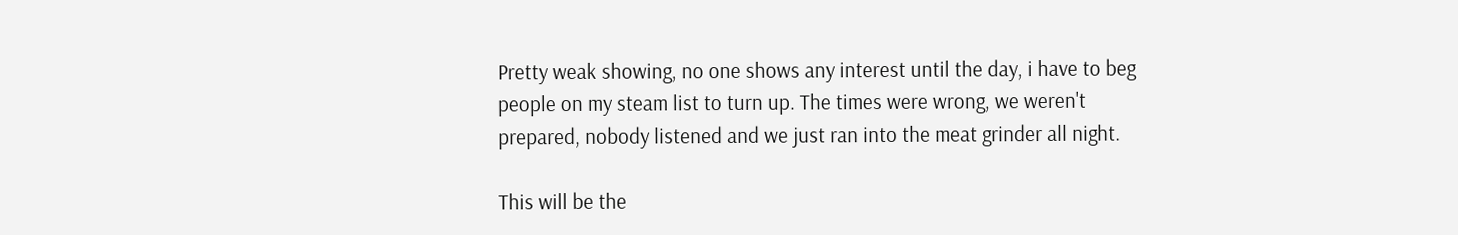Pretty weak showing, no one shows any interest until the day, i have to beg people on my steam list to turn up. The times were wrong, we weren't prepared, nobody listened and we just ran into the meat grinder all night.

This will be the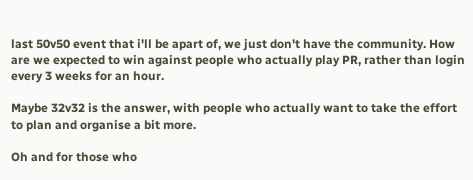last 50v50 event that i'll be apart of, we just don't have the community. How are we expected to win against people who actually play PR, rather than login every 3 weeks for an hour.

Maybe 32v32 is the answer, with people who actually want to take the effort to plan and organise a bit more.

Oh and for those who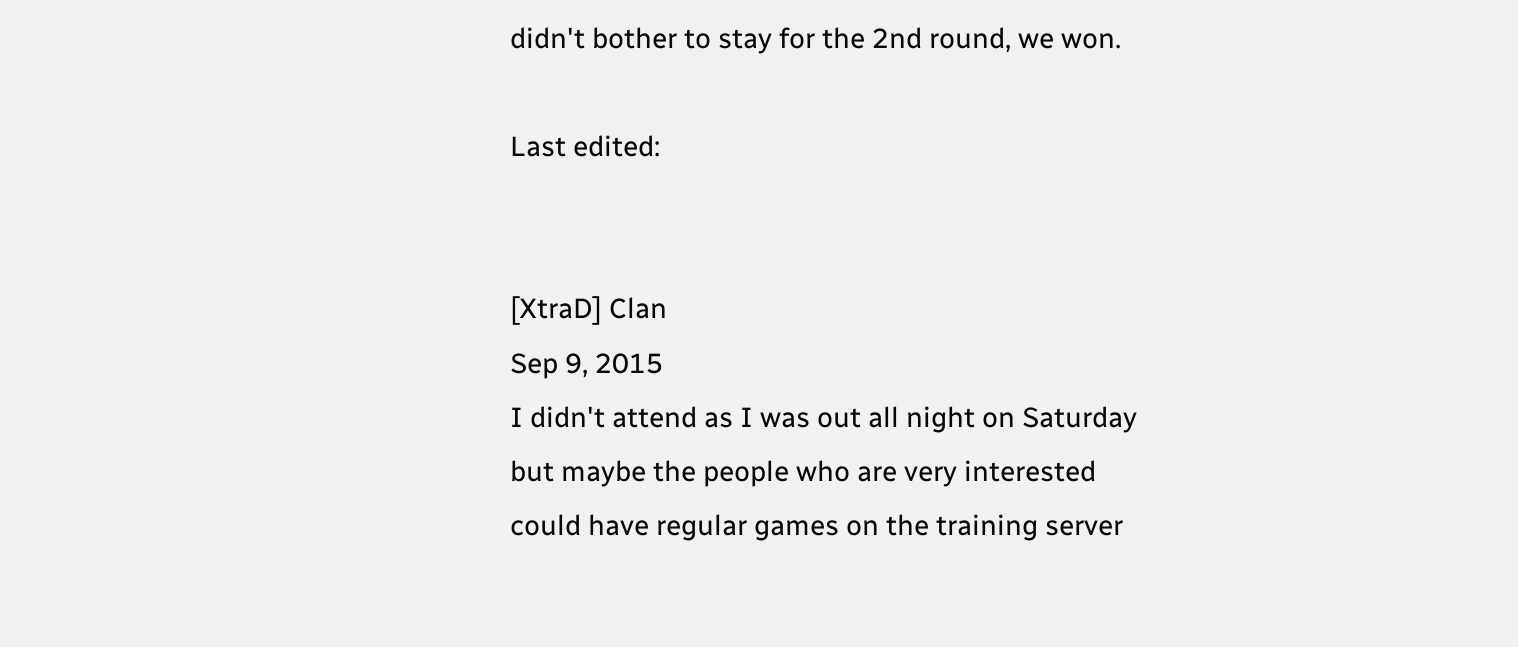didn't bother to stay for the 2nd round, we won.

Last edited:


[XtraD] Clan
Sep 9, 2015
I didn't attend as I was out all night on Saturday but maybe the people who are very interested could have regular games on the training server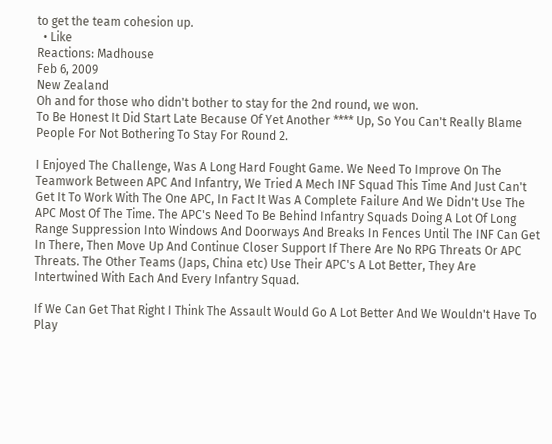to get the team cohesion up.
  • Like
Reactions: Madhouse
Feb 6, 2009
New Zealand
Oh and for those who didn't bother to stay for the 2nd round, we won.
To Be Honest It Did Start Late Because Of Yet Another **** Up, So You Can't Really Blame People For Not Bothering To Stay For Round 2.

I Enjoyed The Challenge, Was A Long Hard Fought Game. We Need To Improve On The Teamwork Between APC And Infantry, We Tried A Mech INF Squad This Time And Just Can't Get It To Work With The One APC, In Fact It Was A Complete Failure And We Didn't Use The APC Most Of The Time. The APC's Need To Be Behind Infantry Squads Doing A Lot Of Long Range Suppression Into Windows And Doorways And Breaks In Fences Until The INF Can Get In There, Then Move Up And Continue Closer Support If There Are No RPG Threats Or APC Threats. The Other Teams (Japs, China etc) Use Their APC's A Lot Better, They Are Intertwined With Each And Every Infantry Squad.

If We Can Get That Right I Think The Assault Would Go A Lot Better And We Wouldn't Have To Play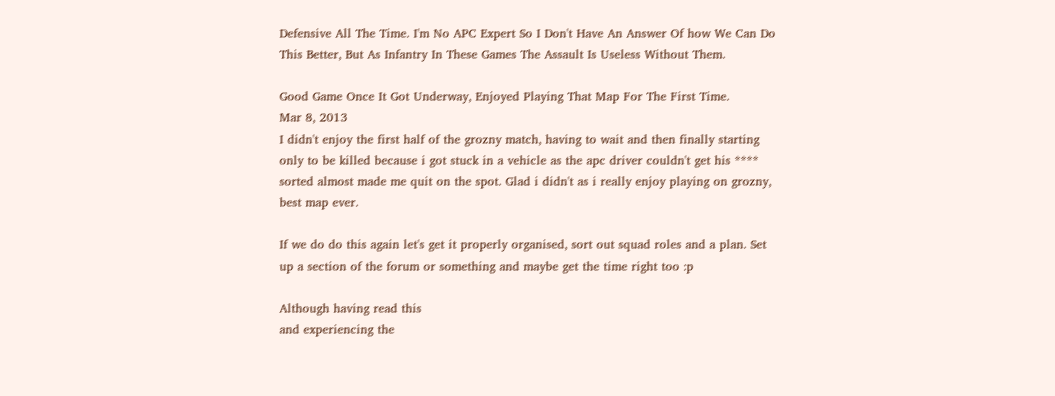Defensive All The Time. I'm No APC Expert So I Don't Have An Answer Of how We Can Do This Better, But As Infantry In These Games The Assault Is Useless Without Them.

Good Game Once It Got Underway, Enjoyed Playing That Map For The First Time.
Mar 8, 2013
I didn't enjoy the first half of the grozny match, having to wait and then finally starting only to be killed because i got stuck in a vehicle as the apc driver couldn't get his **** sorted almost made me quit on the spot. Glad i didn't as i really enjoy playing on grozny, best map ever.

If we do do this again let's get it properly organised, sort out squad roles and a plan. Set up a section of the forum or something and maybe get the time right too :p

Although having read this
and experiencing the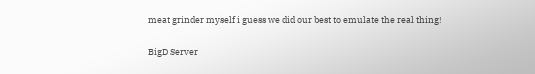meat grinder myself i guess we did our best to emulate the real thing!

BigD Server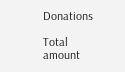Donations

Total amount